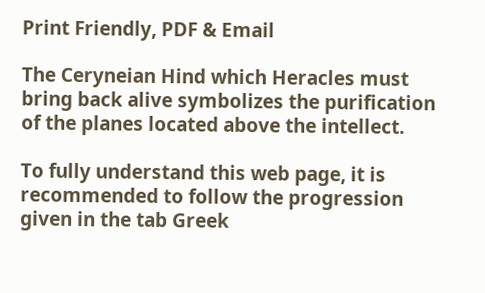Print Friendly, PDF & Email

The Ceryneian Hind which Heracles must bring back alive symbolizes the purification of the planes located above the intellect.

To fully understand this web page, it is recommended to follow the progression given in the tab Greek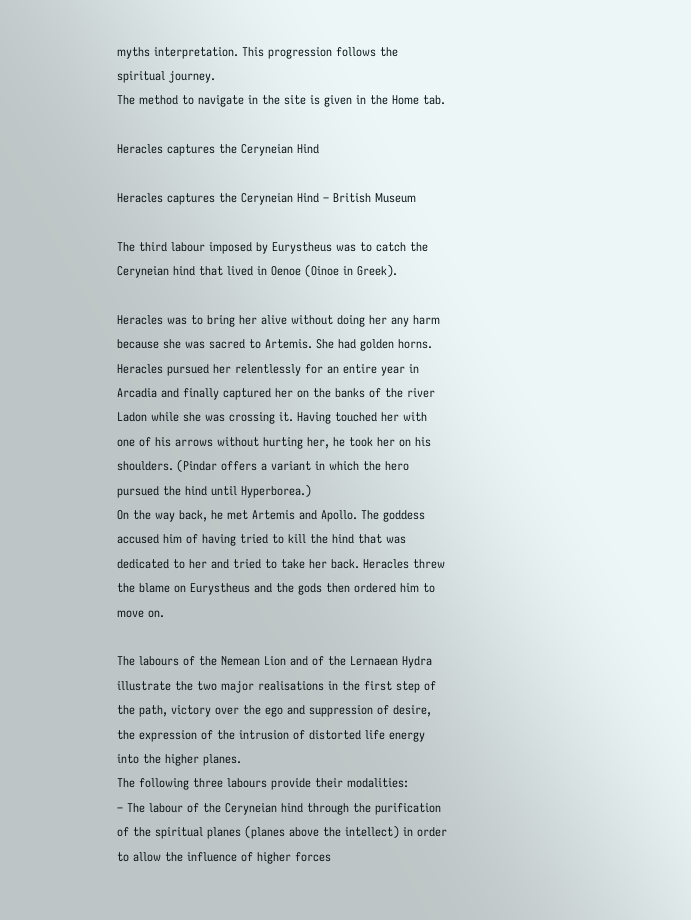myths interpretation. This progression follows the spiritual journey.
The method to navigate in the site is given in the Home tab.

Heracles captures the Ceryneian Hind

Heracles captures the Ceryneian Hind – British Museum

The third labour imposed by Eurystheus was to catch the Ceryneian hind that lived in Oenoe (Oinoe in Greek).

Heracles was to bring her alive without doing her any harm because she was sacred to Artemis. She had golden horns. Heracles pursued her relentlessly for an entire year in Arcadia and finally captured her on the banks of the river Ladon while she was crossing it. Having touched her with one of his arrows without hurting her, he took her on his shoulders. (Pindar offers a variant in which the hero pursued the hind until Hyperborea.)
On the way back, he met Artemis and Apollo. The goddess accused him of having tried to kill the hind that was dedicated to her and tried to take her back. Heracles threw the blame on Eurystheus and the gods then ordered him to move on.

The labours of the Nemean Lion and of the Lernaean Hydra illustrate the two major realisations in the first step of the path, victory over the ego and suppression of desire, the expression of the intrusion of distorted life energy into the higher planes.
The following three labours provide their modalities:
– The labour of the Ceryneian hind through the purification of the spiritual planes (planes above the intellect) in order to allow the influence of higher forces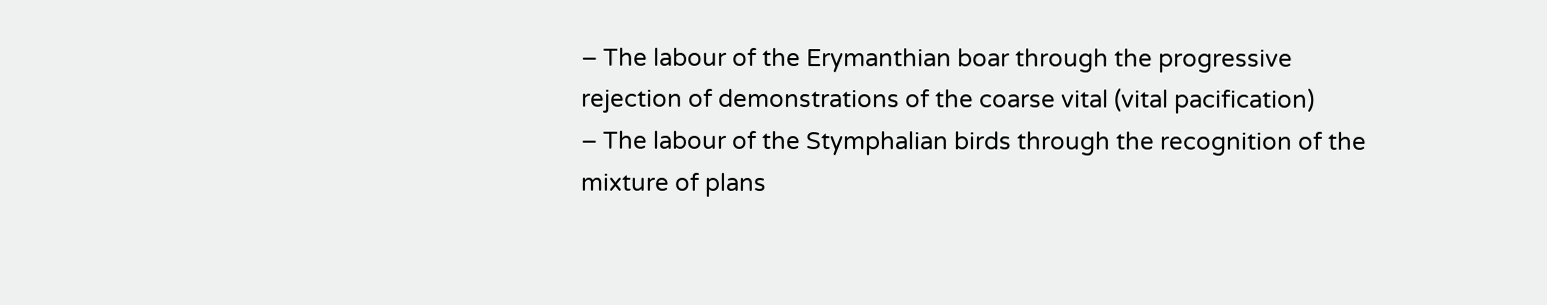– The labour of the Erymanthian boar through the progressive rejection of demonstrations of the coarse vital (vital pacification)
– The labour of the Stymphalian birds through the recognition of the mixture of plans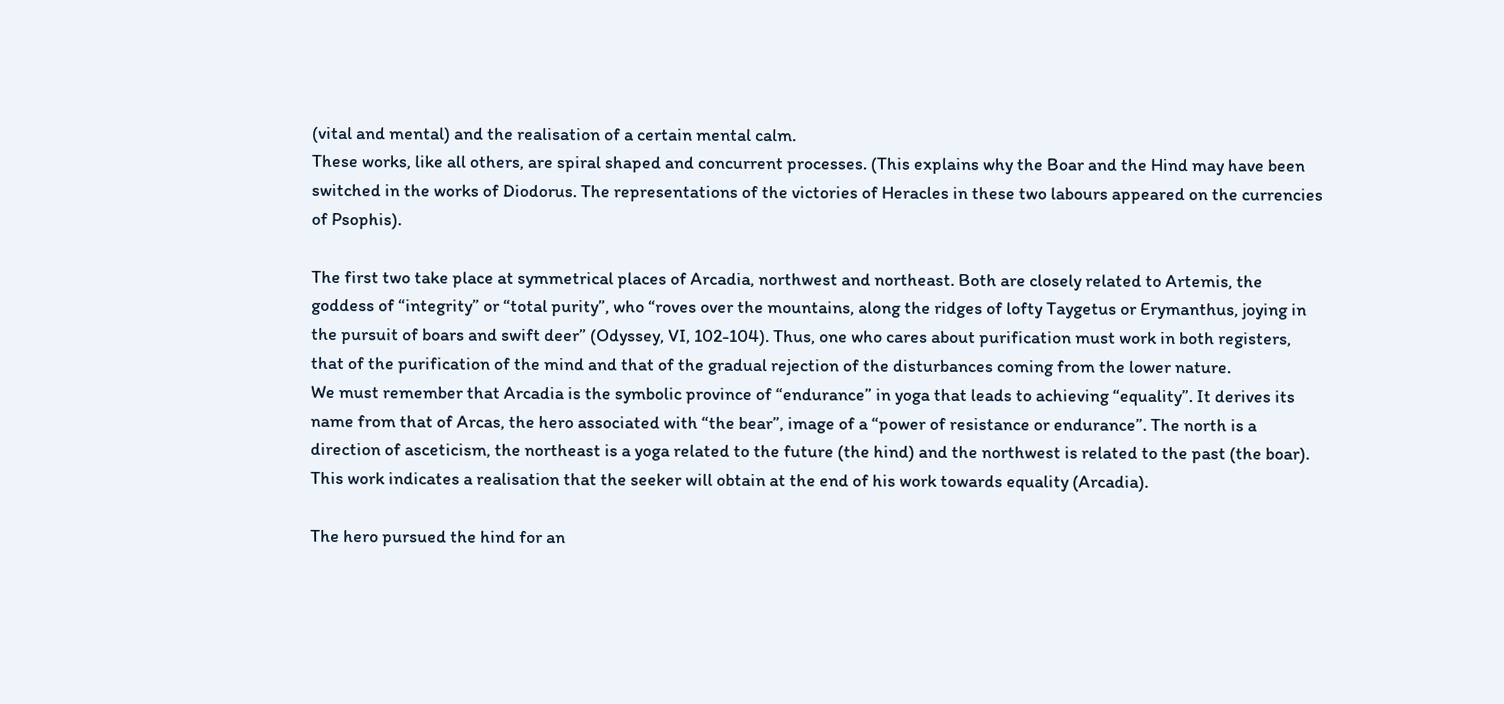(vital and mental) and the realisation of a certain mental calm.
These works, like all others, are spiral shaped and concurrent processes. (This explains why the Boar and the Hind may have been switched in the works of Diodorus. The representations of the victories of Heracles in these two labours appeared on the currencies of Psophis).

The first two take place at symmetrical places of Arcadia, northwest and northeast. Both are closely related to Artemis, the goddess of “integrity” or “total purity”, who “roves over the mountains, along the ridges of lofty Taygetus or Erymanthus, joying in the pursuit of boars and swift deer” (Odyssey, VI, 102-104). Thus, one who cares about purification must work in both registers, that of the purification of the mind and that of the gradual rejection of the disturbances coming from the lower nature.
We must remember that Arcadia is the symbolic province of “endurance” in yoga that leads to achieving “equality”. It derives its name from that of Arcas, the hero associated with “the bear”, image of a “power of resistance or endurance”. The north is a direction of asceticism, the northeast is a yoga related to the future (the hind) and the northwest is related to the past (the boar). This work indicates a realisation that the seeker will obtain at the end of his work towards equality (Arcadia).

The hero pursued the hind for an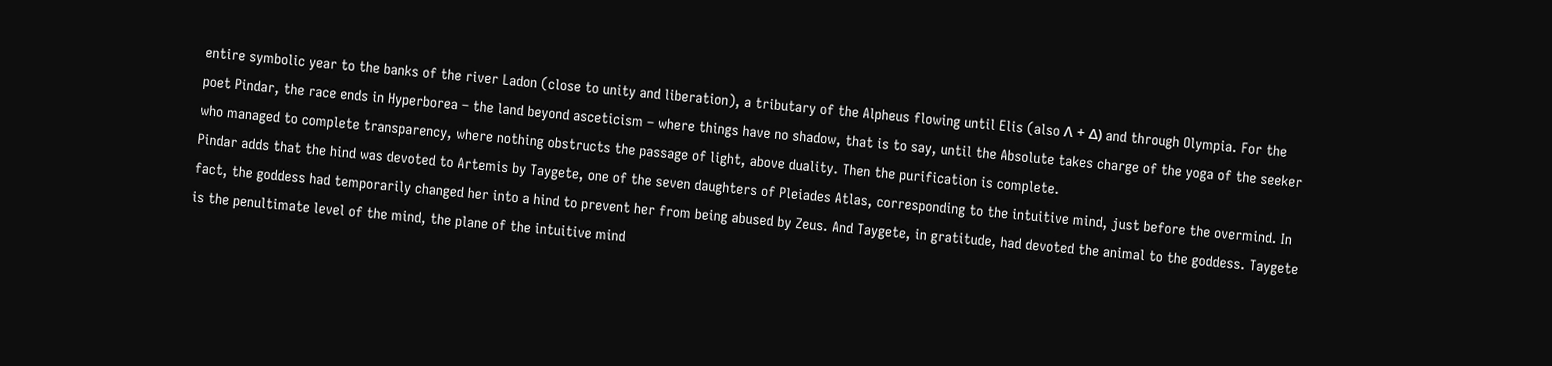entire symbolic year to the banks of the river Ladon (close to unity and liberation), a tributary of the Alpheus flowing until Elis (also Λ + Δ) and through Olympia. For the poet Pindar, the race ends in Hyperborea – the land beyond asceticism – where things have no shadow, that is to say, until the Absolute takes charge of the yoga of the seeker who managed to complete transparency, where nothing obstructs the passage of light, above duality. Then the purification is complete.
Pindar adds that the hind was devoted to Artemis by Taygete, one of the seven daughters of Pleiades Atlas, corresponding to the intuitive mind, just before the overmind. In fact, the goddess had temporarily changed her into a hind to prevent her from being abused by Zeus. And Taygete, in gratitude, had devoted the animal to the goddess. Taygete is the penultimate level of the mind, the plane of the intuitive mind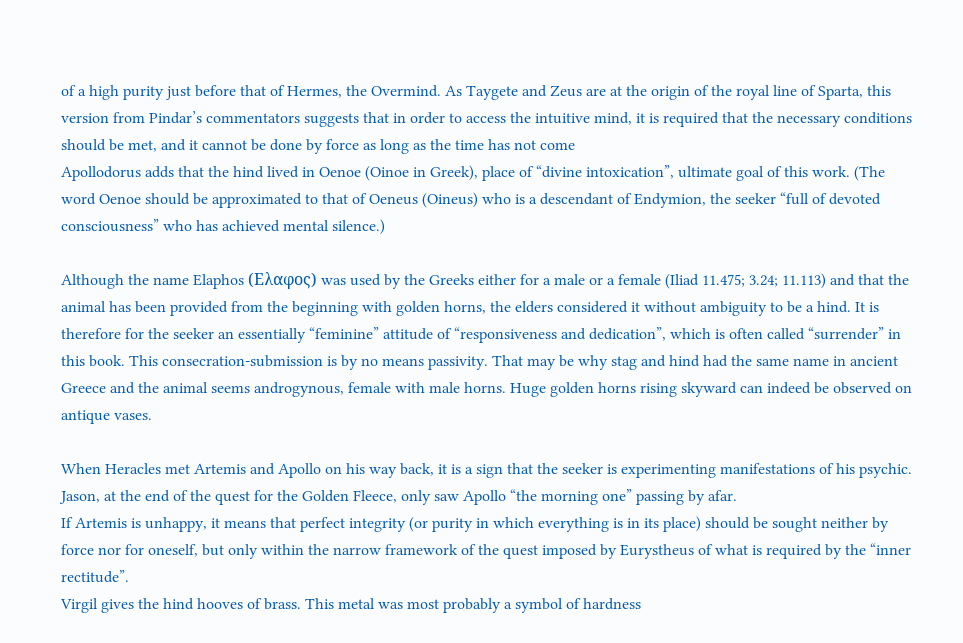of a high purity just before that of Hermes, the Overmind. As Taygete and Zeus are at the origin of the royal line of Sparta, this version from Pindar’s commentators suggests that in order to access the intuitive mind, it is required that the necessary conditions should be met, and it cannot be done by force as long as the time has not come
Apollodorus adds that the hind lived in Oenoe (Oinoe in Greek), place of “divine intoxication”, ultimate goal of this work. (The word Oenoe should be approximated to that of Oeneus (Oineus) who is a descendant of Endymion, the seeker “full of devoted consciousness” who has achieved mental silence.)

Although the name Elaphos (Ελαφος) was used by the Greeks either for a male or a female (Iliad 11.475; 3.24; 11.113) and that the animal has been provided from the beginning with golden horns, the elders considered it without ambiguity to be a hind. It is therefore for the seeker an essentially “feminine” attitude of “responsiveness and dedication”, which is often called “surrender” in this book. This consecration-submission is by no means passivity. That may be why stag and hind had the same name in ancient Greece and the animal seems androgynous, female with male horns. Huge golden horns rising skyward can indeed be observed on antique vases.

When Heracles met Artemis and Apollo on his way back, it is a sign that the seeker is experimenting manifestations of his psychic. Jason, at the end of the quest for the Golden Fleece, only saw Apollo “the morning one” passing by afar.
If Artemis is unhappy, it means that perfect integrity (or purity in which everything is in its place) should be sought neither by force nor for oneself, but only within the narrow framework of the quest imposed by Eurystheus of what is required by the “inner rectitude”.
Virgil gives the hind hooves of brass. This metal was most probably a symbol of hardness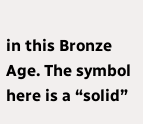in this Bronze Age. The symbol here is a “solid”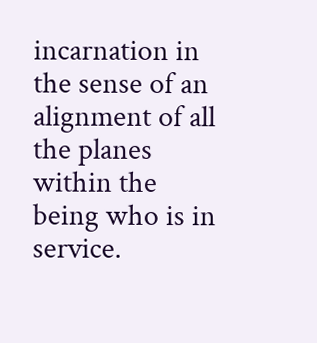incarnation in the sense of an alignment of all the planes within the being who is in service.